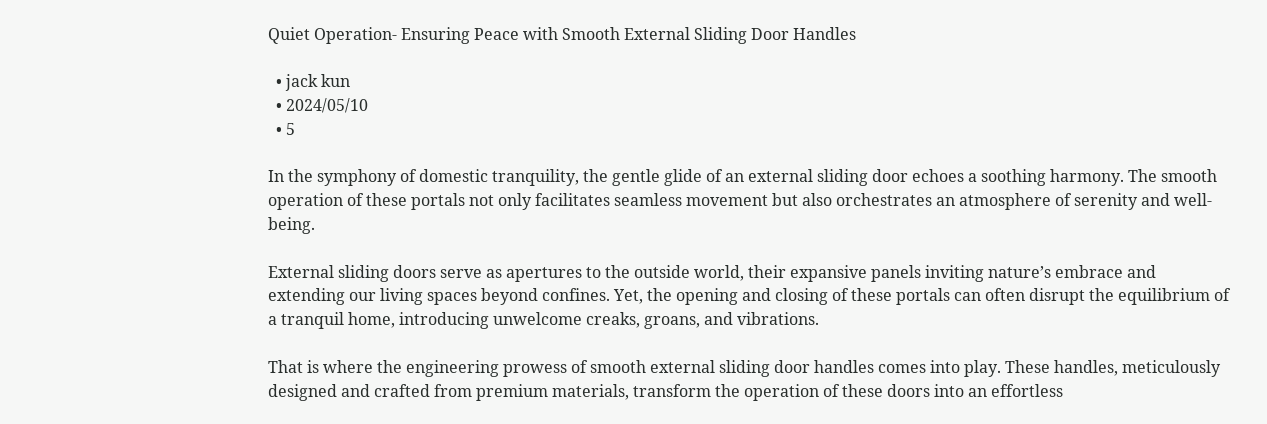Quiet Operation- Ensuring Peace with Smooth External Sliding Door Handles

  • jack kun
  • 2024/05/10
  • 5

In the symphony of domestic tranquility, the gentle glide of an external sliding door echoes a soothing harmony. The smooth operation of these portals not only facilitates seamless movement but also orchestrates an atmosphere of serenity and well-being.

External sliding doors serve as apertures to the outside world, their expansive panels inviting nature’s embrace and extending our living spaces beyond confines. Yet, the opening and closing of these portals can often disrupt the equilibrium of a tranquil home, introducing unwelcome creaks, groans, and vibrations.

That is where the engineering prowess of smooth external sliding door handles comes into play. These handles, meticulously designed and crafted from premium materials, transform the operation of these doors into an effortless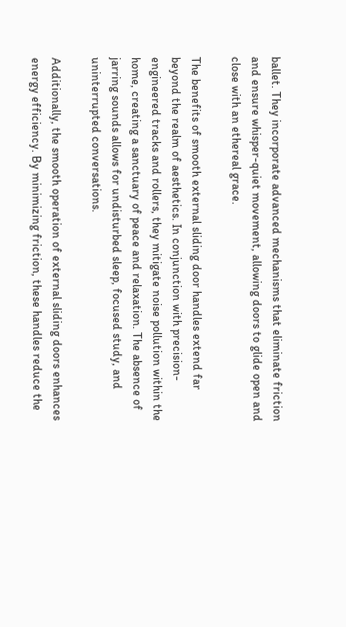ballet. They incorporate advanced mechanisms that eliminate friction and ensure whisper-quiet movement, allowing doors to glide open and close with an ethereal grace.

The benefits of smooth external sliding door handles extend far beyond the realm of aesthetics. In conjunction with precision-engineered tracks and rollers, they mitigate noise pollution within the home, creating a sanctuary of peace and relaxation. The absence of jarring sounds allows for undisturbed sleep, focused study, and uninterrupted conversations.

Additionally, the smooth operation of external sliding doors enhances energy efficiency. By minimizing friction, these handles reduce the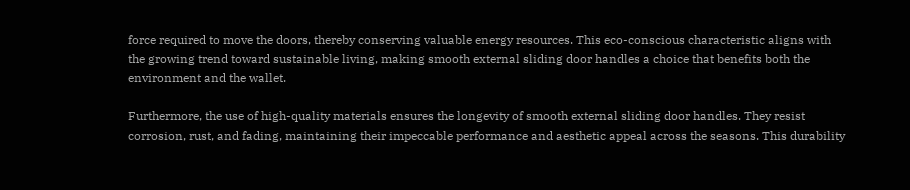force required to move the doors, thereby conserving valuable energy resources. This eco-conscious characteristic aligns with the growing trend toward sustainable living, making smooth external sliding door handles a choice that benefits both the environment and the wallet.

Furthermore, the use of high-quality materials ensures the longevity of smooth external sliding door handles. They resist corrosion, rust, and fading, maintaining their impeccable performance and aesthetic appeal across the seasons. This durability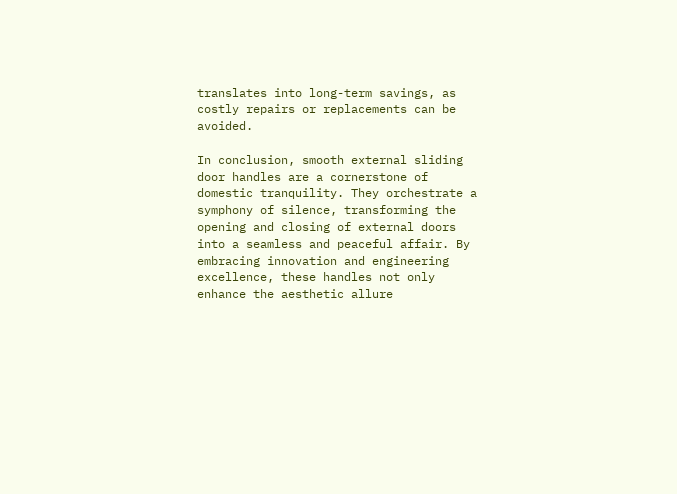translates into long-term savings, as costly repairs or replacements can be avoided.

In conclusion, smooth external sliding door handles are a cornerstone of domestic tranquility. They orchestrate a symphony of silence, transforming the opening and closing of external doors into a seamless and peaceful affair. By embracing innovation and engineering excellence, these handles not only enhance the aesthetic allure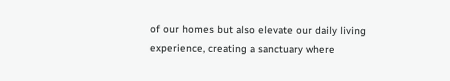of our homes but also elevate our daily living experience, creating a sanctuary where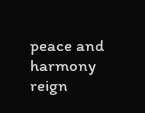peace and harmony reign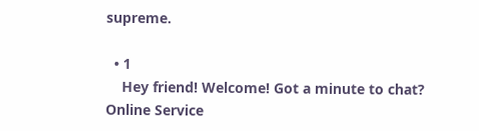supreme.

  • 1
    Hey friend! Welcome! Got a minute to chat?
Online Service